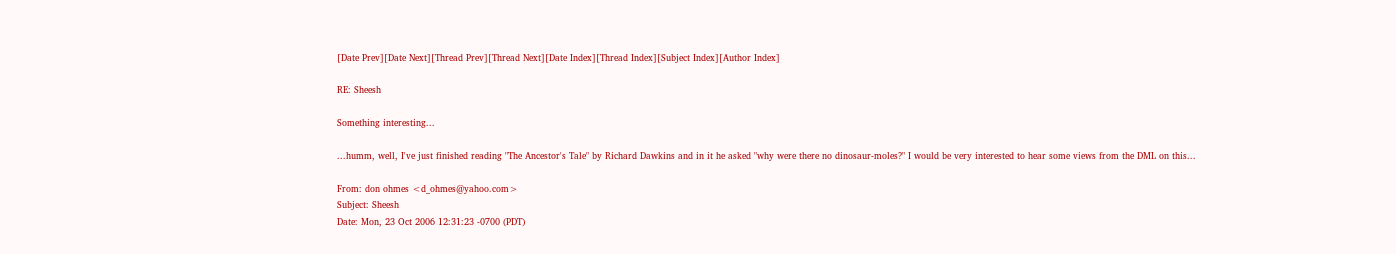[Date Prev][Date Next][Thread Prev][Thread Next][Date Index][Thread Index][Subject Index][Author Index]

RE: Sheesh

Something interesting...

...humm, well, I've just finished reading "The Ancestor's Tale" by Richard Dawkins and in it he asked "why were there no dinosaur-moles?" I would be very interested to hear some views from the DML on this...

From: don ohmes <d_ohmes@yahoo.com>
Subject: Sheesh
Date: Mon, 23 Oct 2006 12:31:23 -0700 (PDT)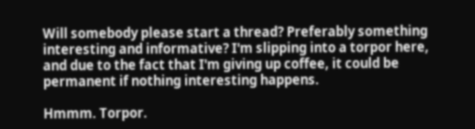Will somebody please start a thread? Preferably something interesting and informative? I'm slipping into a torpor here, and due to the fact that I'm giving up coffee, it could be permanent if nothing interesting happens.

Hmmm. Torpor.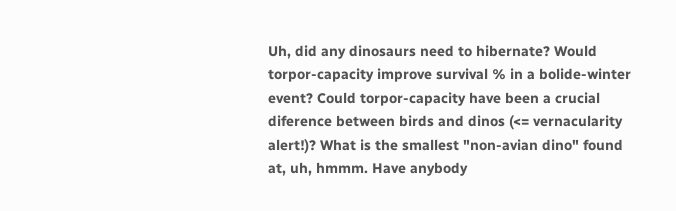Uh, did any dinosaurs need to hibernate? Would torpor-capacity improve survival % in a bolide-winter event? Could torpor-capacity have been a crucial diference between birds and dinos (<= vernacularity alert!)? What is the smallest "non-avian dino" found at, uh, hmmm. Have anybody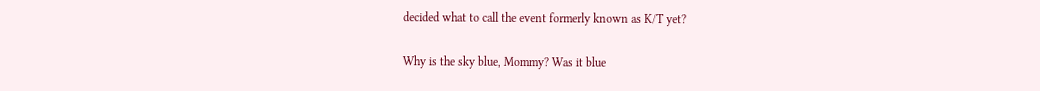decided what to call the event formerly known as K/T yet?

Why is the sky blue, Mommy? Was it blue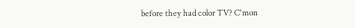before they had color TV? C'mon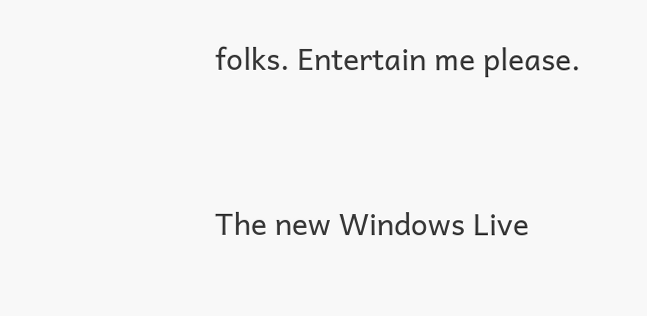folks. Entertain me please.


The new Windows Live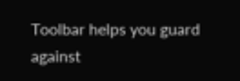Toolbar helps you guard against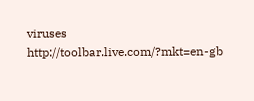viruses http://toolbar.live.com/?mkt=en-gb